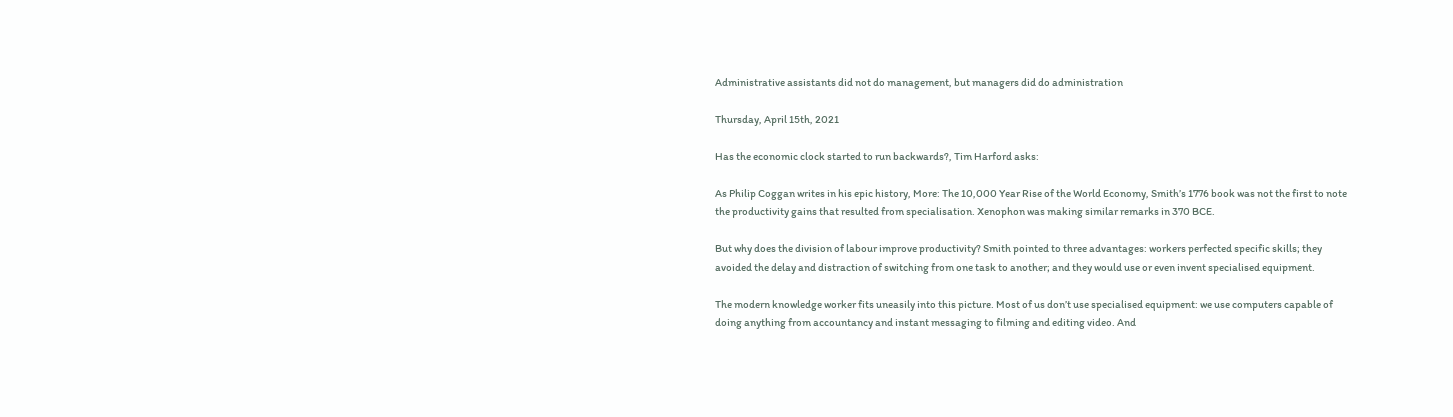Administrative assistants did not do management, but managers did do administration

Thursday, April 15th, 2021

Has the economic clock started to run backwards?, Tim Harford asks:

As Philip Coggan writes in his epic history, More: The 10,000 Year Rise of the World Economy, Smith’s 1776 book was not the first to note the productivity gains that resulted from specialisation. Xenophon was making similar remarks in 370 BCE.

But why does the division of labour improve productivity? Smith pointed to three advantages: workers perfected specific skills; they avoided the delay and distraction of switching from one task to another; and they would use or even invent specialised equipment.

The modern knowledge worker fits uneasily into this picture. Most of us don’t use specialised equipment: we use computers capable of doing anything from accountancy and instant messaging to filming and editing video. And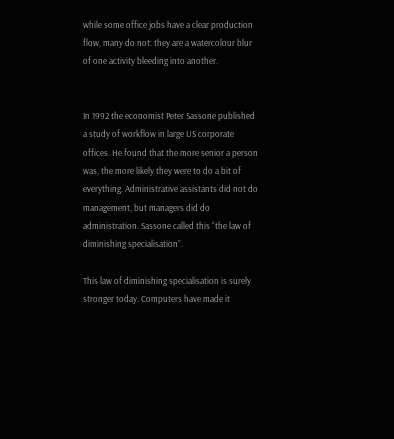while some office jobs have a clear production flow, many do not: they are a watercolour blur of one activity bleeding into another.


In 1992 the economist Peter Sassone published a study of workflow in large US corporate offices. He found that the more senior a person was, the more likely they were to do a bit of everything. Administrative assistants did not do management, but managers did do administration. Sassone called this “the law of diminishing specialisation”.

This law of diminishing specialisation is surely stronger today. Computers have made it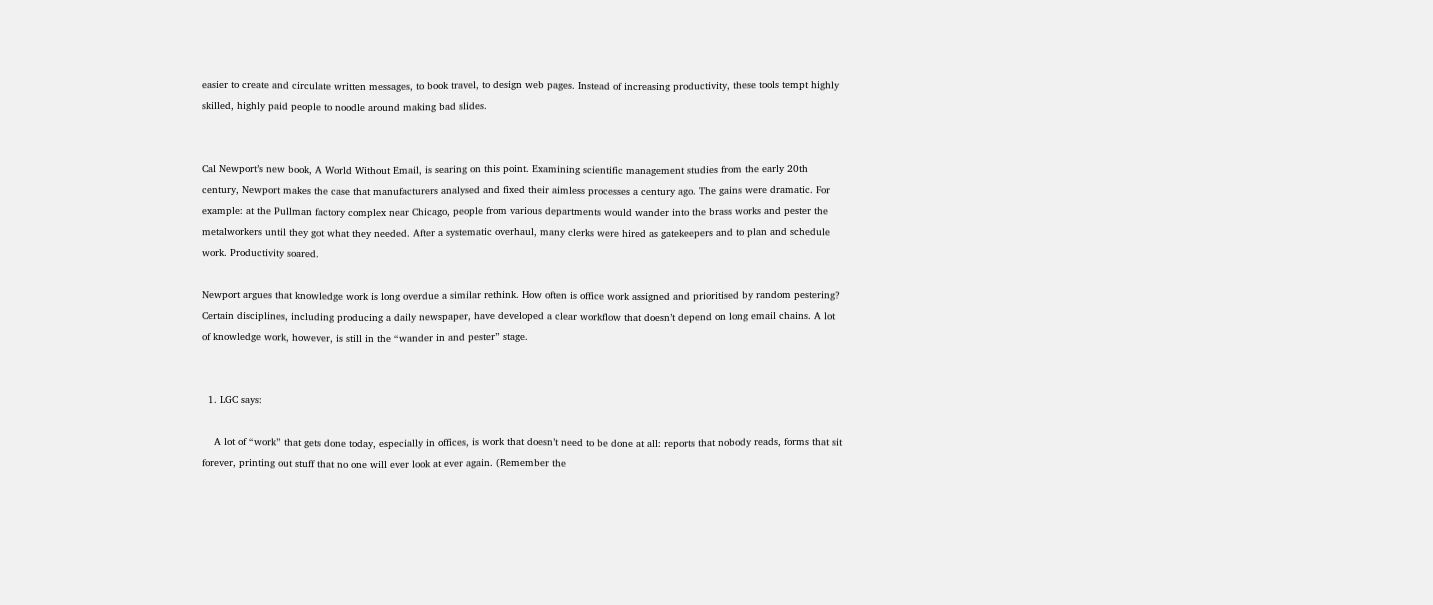easier to create and circulate written messages, to book travel, to design web pages. Instead of increasing productivity, these tools tempt highly skilled, highly paid people to noodle around making bad slides.


Cal Newport’s new book, A World Without Email, is searing on this point. Examining scientific management studies from the early 20th century, Newport makes the case that manufacturers analysed and fixed their aimless processes a century ago. The gains were dramatic. For example: at the Pullman factory complex near Chicago, people from various departments would wander into the brass works and pester the metalworkers until they got what they needed. After a systematic overhaul, many clerks were hired as gatekeepers and to plan and schedule work. Productivity soared.

Newport argues that knowledge work is long overdue a similar rethink. How often is office work assigned and prioritised by random pestering? Certain disciplines, including producing a daily newspaper, have developed a clear workflow that doesn’t depend on long email chains. A lot of knowledge work, however, is still in the “wander in and pester” stage.


  1. LGC says:

    A lot of “work” that gets done today, especially in offices, is work that doesn’t need to be done at all: reports that nobody reads, forms that sit forever, printing out stuff that no one will ever look at ever again. (Remember the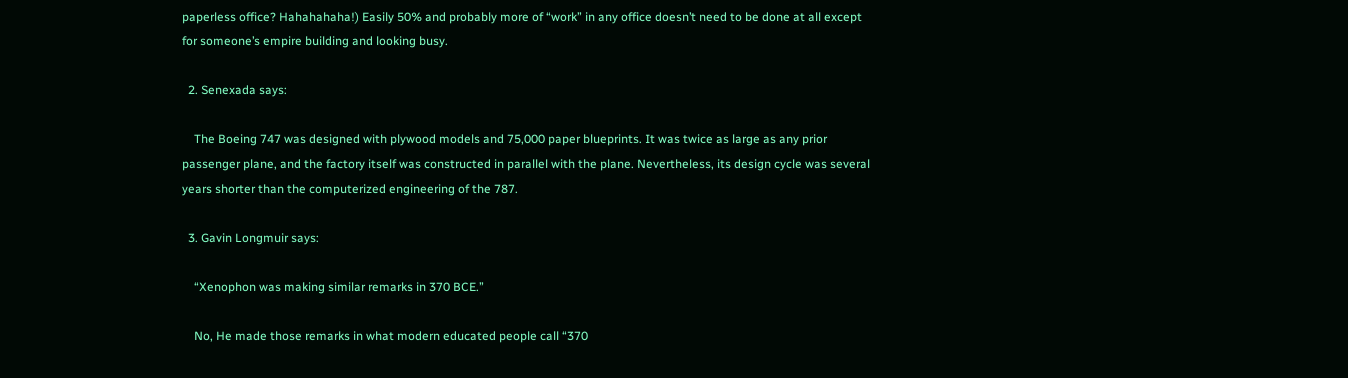paperless office? Hahahahaha!) Easily 50% and probably more of “work” in any office doesn’t need to be done at all except for someone’s empire building and looking busy.

  2. Senexada says:

    The Boeing 747 was designed with plywood models and 75,000 paper blueprints. It was twice as large as any prior passenger plane, and the factory itself was constructed in parallel with the plane. Nevertheless, its design cycle was several years shorter than the computerized engineering of the 787.

  3. Gavin Longmuir says:

    “Xenophon was making similar remarks in 370 BCE.”

    No, He made those remarks in what modern educated people call “370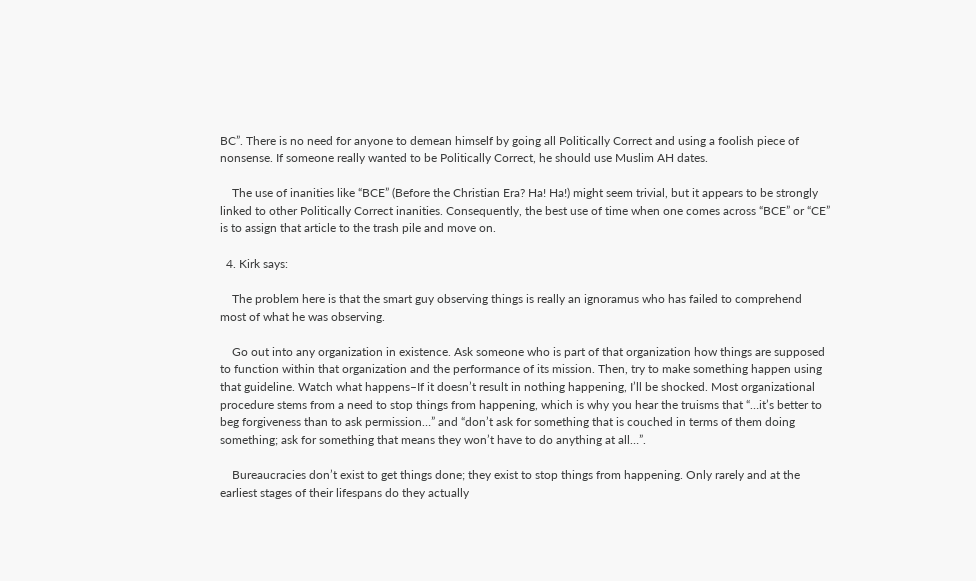BC”. There is no need for anyone to demean himself by going all Politically Correct and using a foolish piece of nonsense. If someone really wanted to be Politically Correct, he should use Muslim AH dates.

    The use of inanities like “BCE” (Before the Christian Era? Ha! Ha!) might seem trivial, but it appears to be strongly linked to other Politically Correct inanities. Consequently, the best use of time when one comes across “BCE” or “CE” is to assign that article to the trash pile and move on.

  4. Kirk says:

    The problem here is that the smart guy observing things is really an ignoramus who has failed to comprehend most of what he was observing.

    Go out into any organization in existence. Ask someone who is part of that organization how things are supposed to function within that organization and the performance of its mission. Then, try to make something happen using that guideline. Watch what happens–If it doesn’t result in nothing happening, I’ll be shocked. Most organizational procedure stems from a need to stop things from happening, which is why you hear the truisms that “…it’s better to beg forgiveness than to ask permission…” and “don’t ask for something that is couched in terms of them doing something; ask for something that means they won’t have to do anything at all…”.

    Bureaucracies don’t exist to get things done; they exist to stop things from happening. Only rarely and at the earliest stages of their lifespans do they actually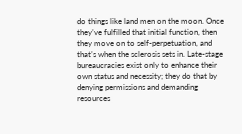do things like land men on the moon. Once they’ve fulfilled that initial function, then they move on to self-perpetuation, and that’s when the sclerosis sets in. Late-stage bureaucracies exist only to enhance their own status and necessity; they do that by denying permissions and demanding resources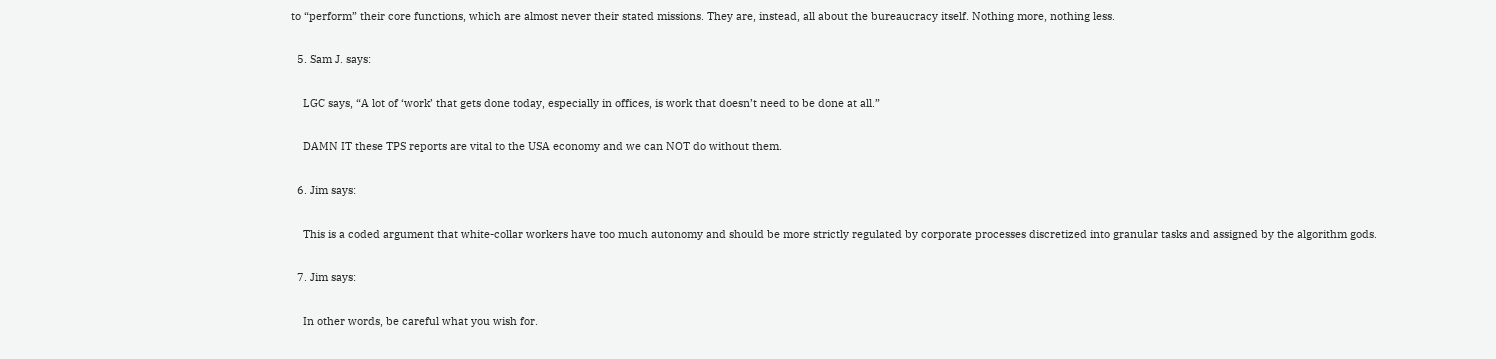to “perform” their core functions, which are almost never their stated missions. They are, instead, all about the bureaucracy itself. Nothing more, nothing less.

  5. Sam J. says:

    LGC says, “A lot of ‘work’ that gets done today, especially in offices, is work that doesn’t need to be done at all.”

    DAMN IT these TPS reports are vital to the USA economy and we can NOT do without them.

  6. Jim says:

    This is a coded argument that white-collar workers have too much autonomy and should be more strictly regulated by corporate processes discretized into granular tasks and assigned by the algorithm gods.

  7. Jim says:

    In other words, be careful what you wish for.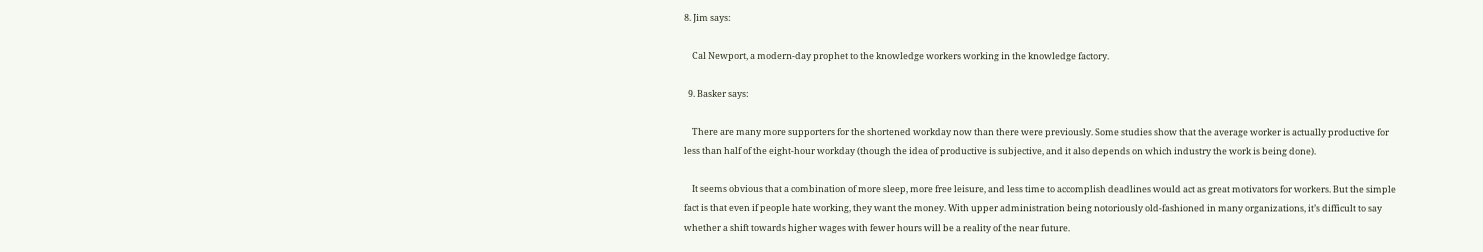8. Jim says:

    Cal Newport, a modern-day prophet to the knowledge workers working in the knowledge factory.

  9. Basker says:

    There are many more supporters for the shortened workday now than there were previously. Some studies show that the average worker is actually productive for less than half of the eight-hour workday (though the idea of productive is subjective, and it also depends on which industry the work is being done).

    It seems obvious that a combination of more sleep, more free leisure, and less time to accomplish deadlines would act as great motivators for workers. But the simple fact is that even if people hate working, they want the money. With upper administration being notoriously old-fashioned in many organizations, it’s difficult to say whether a shift towards higher wages with fewer hours will be a reality of the near future.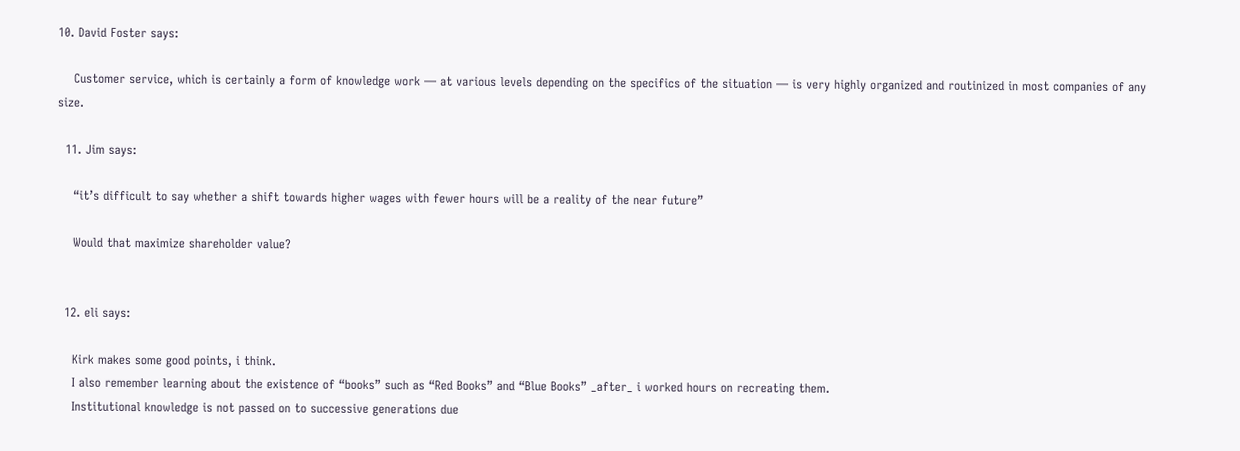10. David Foster says:

    Customer service, which is certainly a form of knowledge work — at various levels depending on the specifics of the situation — is very highly organized and routinized in most companies of any size.

  11. Jim says:

    “it’s difficult to say whether a shift towards higher wages with fewer hours will be a reality of the near future”

    Would that maximize shareholder value?


  12. eli says:

    Kirk makes some good points, i think.
    I also remember learning about the existence of “books” such as “Red Books” and “Blue Books” _after_ i worked hours on recreating them.
    Institutional knowledge is not passed on to successive generations due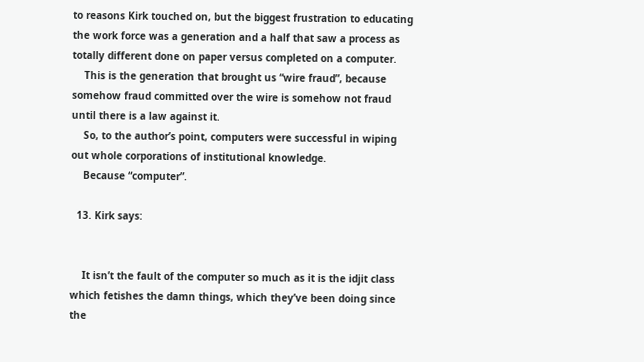to reasons Kirk touched on, but the biggest frustration to educating the work force was a generation and a half that saw a process as totally different done on paper versus completed on a computer.
    This is the generation that brought us “wire fraud”, because somehow fraud committed over the wire is somehow not fraud until there is a law against it.
    So, to the author’s point, computers were successful in wiping out whole corporations of institutional knowledge.
    Because “computer”.

  13. Kirk says:


    It isn’t the fault of the computer so much as it is the idjit class which fetishes the damn things, which they’ve been doing since the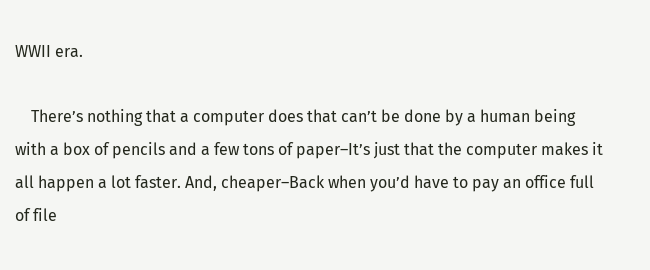WWII era.

    There’s nothing that a computer does that can’t be done by a human being with a box of pencils and a few tons of paper–It’s just that the computer makes it all happen a lot faster. And, cheaper–Back when you’d have to pay an office full of file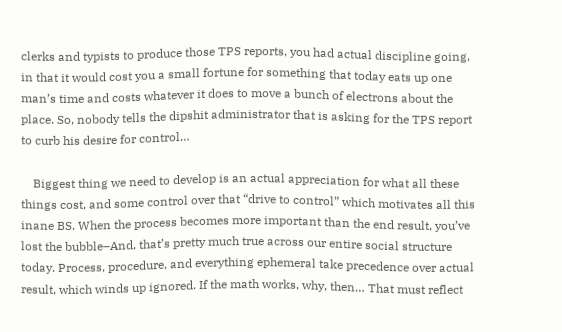clerks and typists to produce those TPS reports, you had actual discipline going, in that it would cost you a small fortune for something that today eats up one man’s time and costs whatever it does to move a bunch of electrons about the place. So, nobody tells the dipshit administrator that is asking for the TPS report to curb his desire for control…

    Biggest thing we need to develop is an actual appreciation for what all these things cost, and some control over that “drive to control” which motivates all this inane BS. When the process becomes more important than the end result, you’ve lost the bubble–And, that’s pretty much true across our entire social structure today. Process, procedure, and everything ephemeral take precedence over actual result, which winds up ignored. If the math works, why, then… That must reflect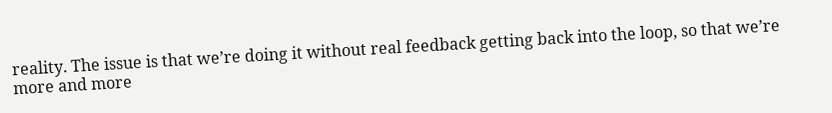reality. The issue is that we’re doing it without real feedback getting back into the loop, so that we’re more and more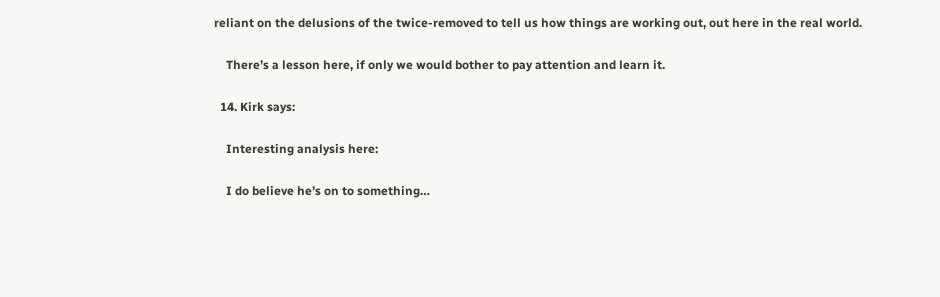reliant on the delusions of the twice-removed to tell us how things are working out, out here in the real world.

    There’s a lesson here, if only we would bother to pay attention and learn it.

  14. Kirk says:

    Interesting analysis here:

    I do believe he’s on to something…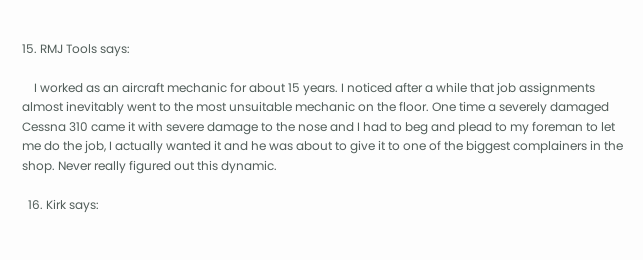15. RMJ Tools says:

    I worked as an aircraft mechanic for about 15 years. I noticed after a while that job assignments almost inevitably went to the most unsuitable mechanic on the floor. One time a severely damaged Cessna 310 came it with severe damage to the nose and I had to beg and plead to my foreman to let me do the job, I actually wanted it and he was about to give it to one of the biggest complainers in the shop. Never really figured out this dynamic.

  16. Kirk says: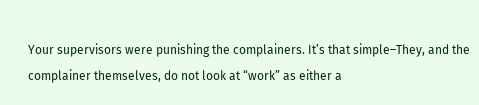Your supervisors were punishing the complainers. It’s that simple–They, and the complainer themselves, do not look at “work” as either a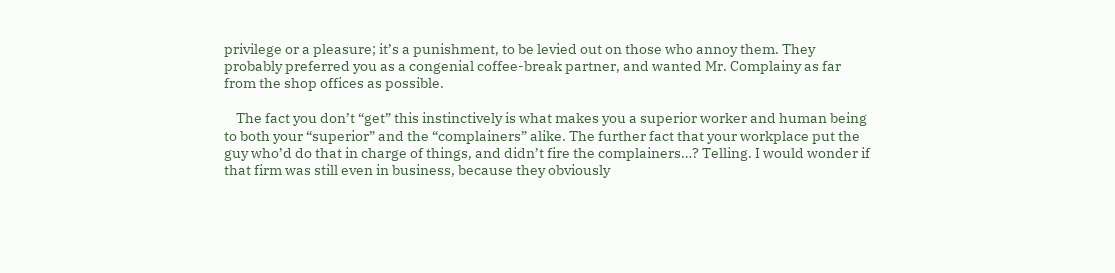privilege or a pleasure; it’s a punishment, to be levied out on those who annoy them. They probably preferred you as a congenial coffee-break partner, and wanted Mr. Complainy as far from the shop offices as possible.

    The fact you don’t “get” this instinctively is what makes you a superior worker and human being to both your “superior” and the “complainers” alike. The further fact that your workplace put the guy who’d do that in charge of things, and didn’t fire the complainers…? Telling. I would wonder if that firm was still even in business, because they obviously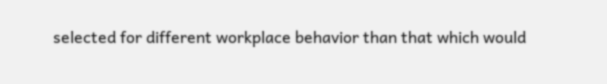selected for different workplace behavior than that which would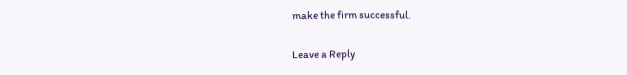make the firm successful.

Leave a Reply